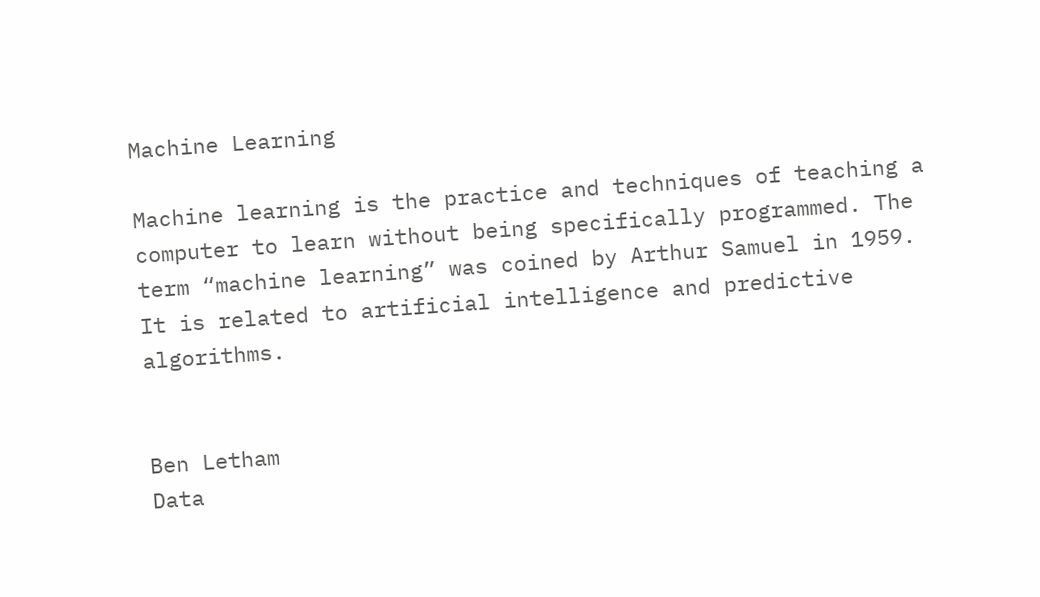Machine Learning

Machine learning is the practice and techniques of teaching a computer to learn without being specifically programmed. The term “machine learning” was coined by Arthur Samuel in 1959. It is related to artificial intelligence and predictive algorithms.


Ben Letham
Data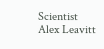Scientist
Alex Leavitt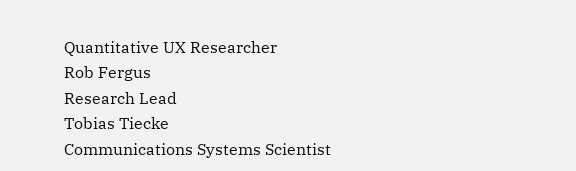Quantitative UX Researcher
Rob Fergus
Research Lead
Tobias Tiecke
Communications Systems Scientist